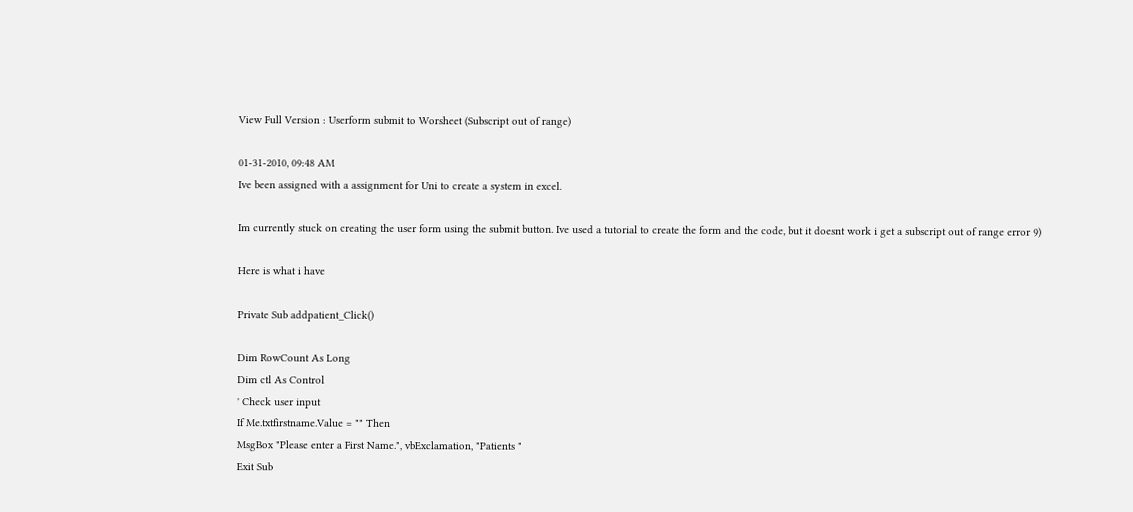View Full Version : Userform submit to Worsheet (Subscript out of range)

01-31-2010, 09:48 AM
Ive been assigned with a assignment for Uni to create a system in excel.

Im currently stuck on creating the user form using the submit button. Ive used a tutorial to create the form and the code, but it doesnt work i get a subscript out of range error 9)

Here is what i have

Private Sub addpatient_Click()

Dim RowCount As Long
Dim ctl As Control
' Check user input
If Me.txtfirstname.Value = "" Then
MsgBox "Please enter a First Name.", vbExclamation, "Patients "
Exit Sub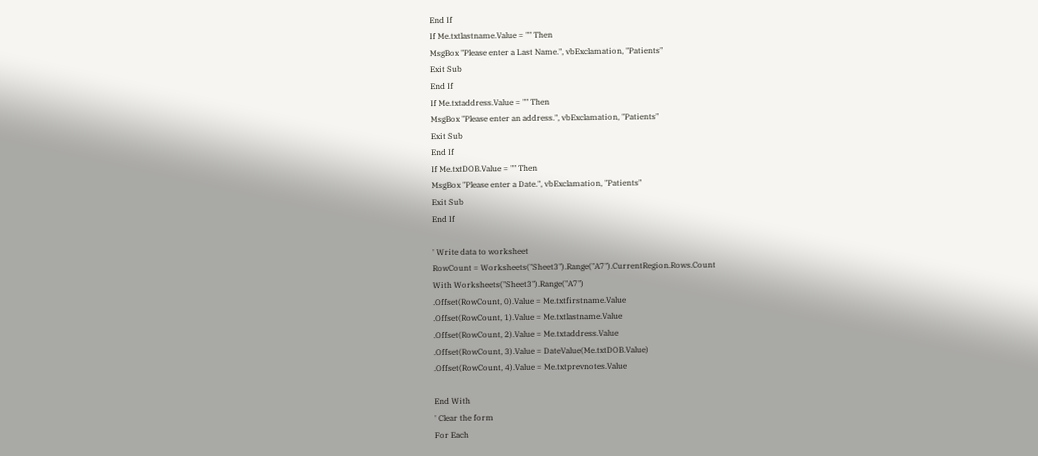End If
If Me.txtlastname.Value = "" Then
MsgBox "Please enter a Last Name.", vbExclamation, "Patients"
Exit Sub
End If
If Me.txtaddress.Value = "" Then
MsgBox "Please enter an address.", vbExclamation, "Patients"
Exit Sub
End If
If Me.txtDOB.Value = "" Then
MsgBox "Please enter a Date.", vbExclamation, "Patients"
Exit Sub
End If

' Write data to worksheet
RowCount = Worksheets("Sheet3").Range("A7").CurrentRegion.Rows.Count
With Worksheets("Sheet3").Range("A7")
.Offset(RowCount, 0).Value = Me.txtfirstname.Value
.Offset(RowCount, 1).Value = Me.txtlastname.Value
.Offset(RowCount, 2).Value = Me.txtaddress.Value
.Offset(RowCount, 3).Value = DateValue(Me.txtDOB.Value)
.Offset(RowCount, 4).Value = Me.txtprevnotes.Value

End With
' Clear the form
For Each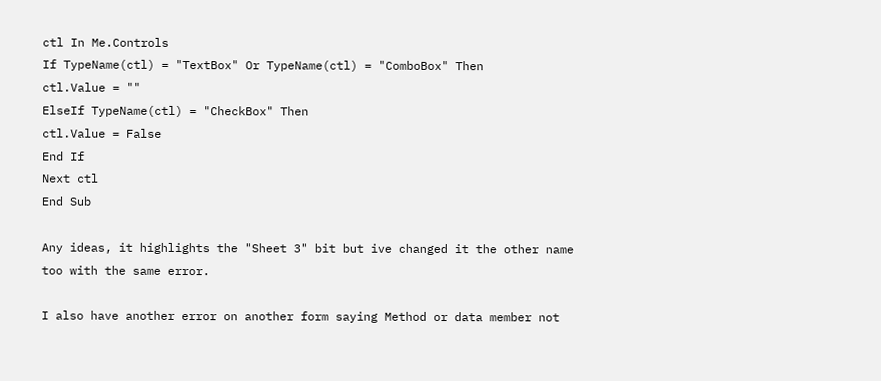ctl In Me.Controls
If TypeName(ctl) = "TextBox" Or TypeName(ctl) = "ComboBox" Then
ctl.Value = ""
ElseIf TypeName(ctl) = "CheckBox" Then
ctl.Value = False
End If
Next ctl
End Sub

Any ideas, it highlights the "Sheet 3" bit but ive changed it the other name too with the same error.

I also have another error on another form saying Method or data member not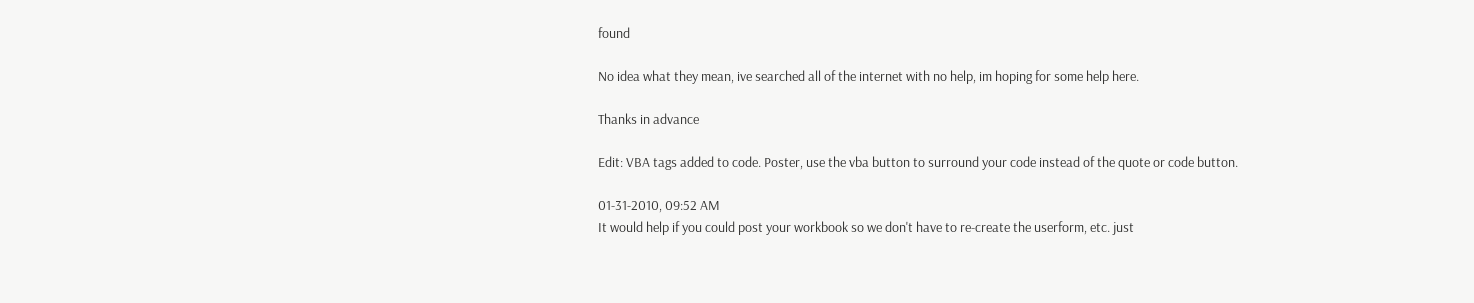found

No idea what they mean, ive searched all of the internet with no help, im hoping for some help here.

Thanks in advance

Edit: VBA tags added to code. Poster, use the vba button to surround your code instead of the quote or code button.

01-31-2010, 09:52 AM
It would help if you could post your workbook so we don't have to re-create the userform, etc. just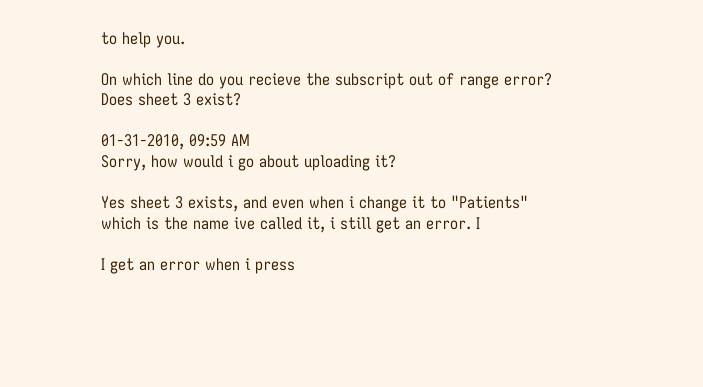to help you.

On which line do you recieve the subscript out of range error? Does sheet 3 exist?

01-31-2010, 09:59 AM
Sorry, how would i go about uploading it?

Yes sheet 3 exists, and even when i change it to "Patients" which is the name ive called it, i still get an error. I

I get an error when i press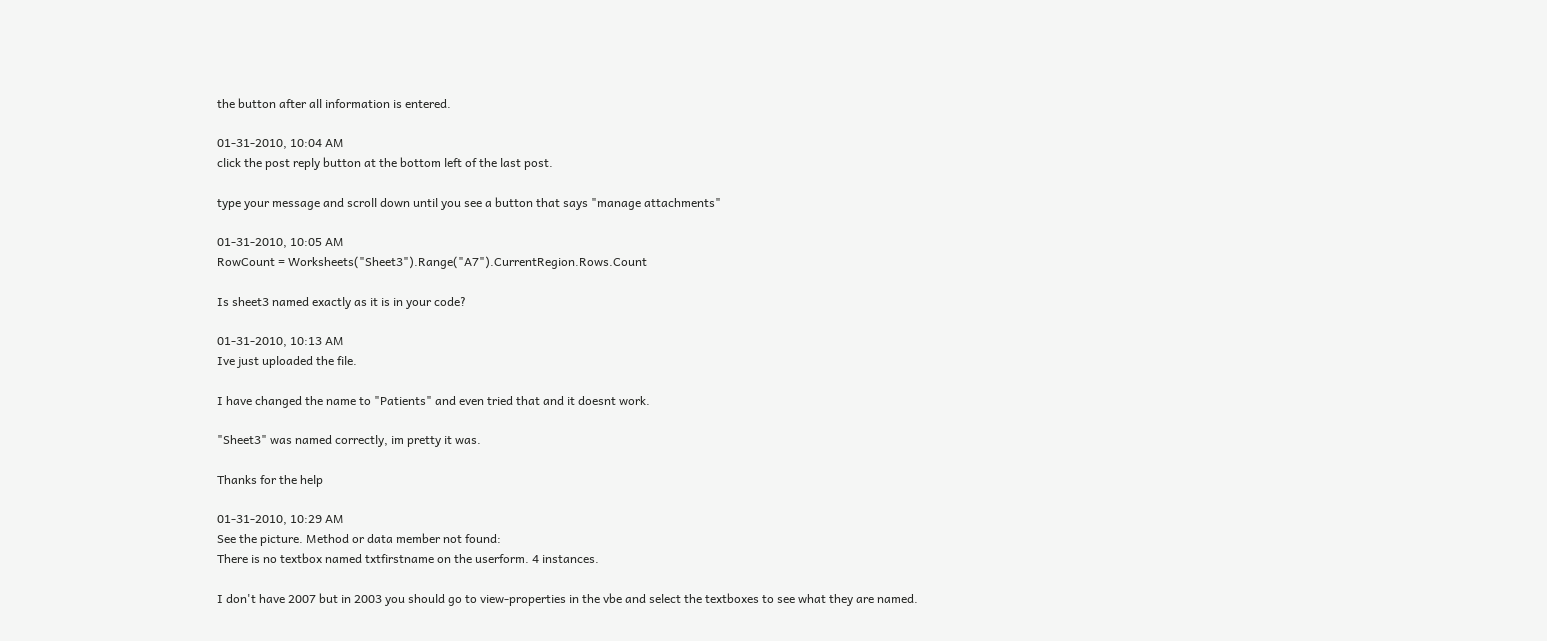the button after all information is entered.

01-31-2010, 10:04 AM
click the post reply button at the bottom left of the last post.

type your message and scroll down until you see a button that says "manage attachments"

01-31-2010, 10:05 AM
RowCount = Worksheets("Sheet3").Range("A7").CurrentRegion.Rows.Count

Is sheet3 named exactly as it is in your code?

01-31-2010, 10:13 AM
Ive just uploaded the file.

I have changed the name to "Patients" and even tried that and it doesnt work.

"Sheet3" was named correctly, im pretty it was.

Thanks for the help

01-31-2010, 10:29 AM
See the picture. Method or data member not found:
There is no textbox named txtfirstname on the userform. 4 instances.

I don't have 2007 but in 2003 you should go to view-properties in the vbe and select the textboxes to see what they are named.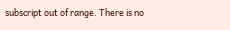subscript out of range. There is no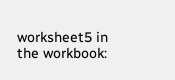worksheet5 in the workbook: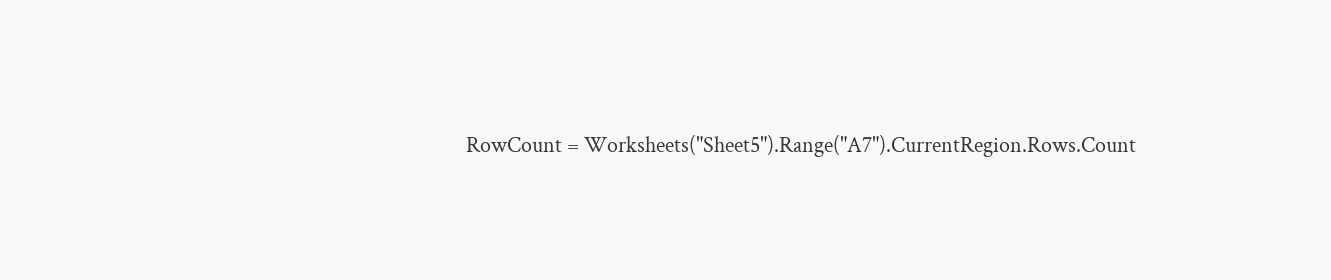RowCount = Worksheets("Sheet5").Range("A7").CurrentRegion.Rows.Count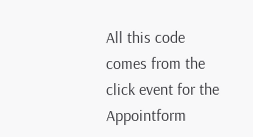All this code comes from the click event for the Appointform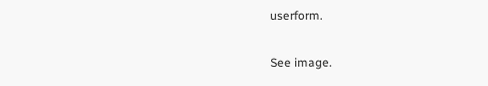userform.

See image.